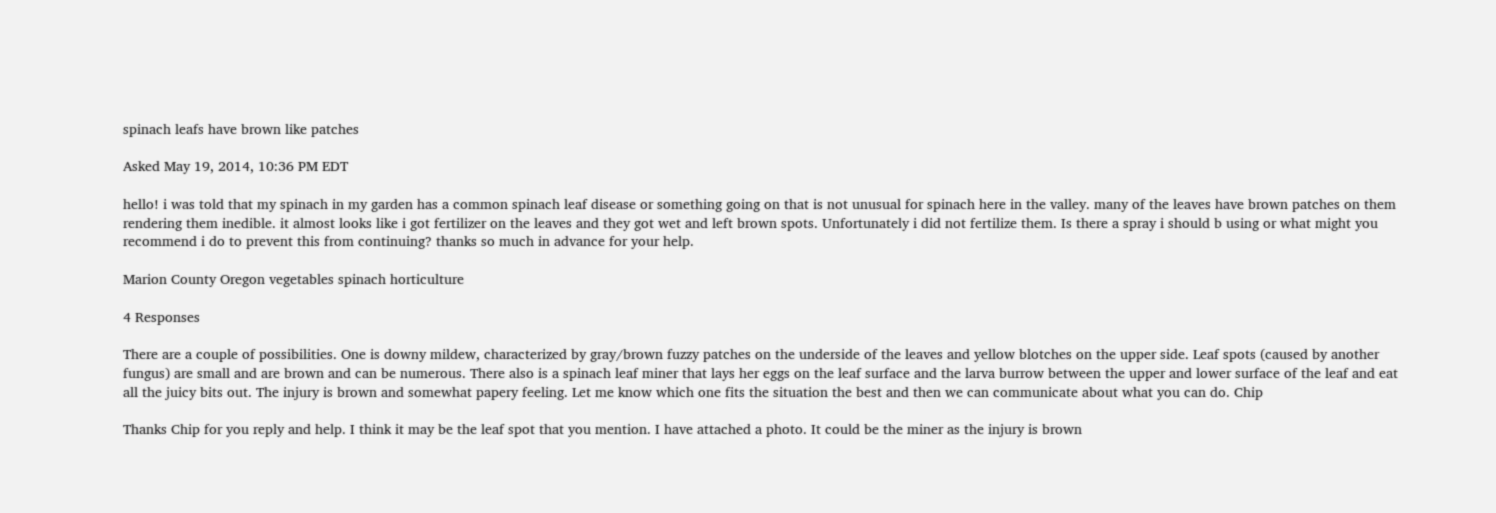spinach leafs have brown like patches

Asked May 19, 2014, 10:36 PM EDT

hello! i was told that my spinach in my garden has a common spinach leaf disease or something going on that is not unusual for spinach here in the valley. many of the leaves have brown patches on them rendering them inedible. it almost looks like i got fertilizer on the leaves and they got wet and left brown spots. Unfortunately i did not fertilize them. Is there a spray i should b using or what might you recommend i do to prevent this from continuing? thanks so much in advance for your help.

Marion County Oregon vegetables spinach horticulture

4 Responses

There are a couple of possibilities. One is downy mildew, characterized by gray/brown fuzzy patches on the underside of the leaves and yellow blotches on the upper side. Leaf spots (caused by another fungus) are small and are brown and can be numerous. There also is a spinach leaf miner that lays her eggs on the leaf surface and the larva burrow between the upper and lower surface of the leaf and eat all the juicy bits out. The injury is brown and somewhat papery feeling. Let me know which one fits the situation the best and then we can communicate about what you can do. Chip

Thanks Chip for you reply and help. I think it may be the leaf spot that you mention. I have attached a photo. It could be the miner as the injury is brown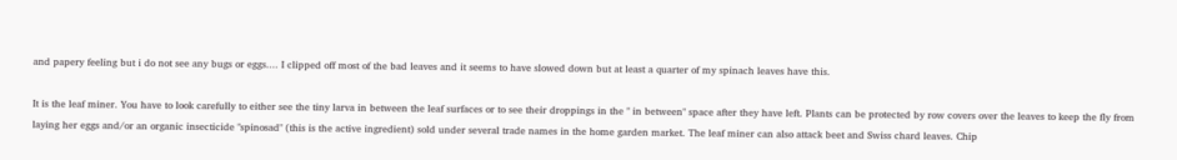and papery feeling but i do not see any bugs or eggs.... I clipped off most of the bad leaves and it seems to have slowed down but at least a quarter of my spinach leaves have this.

It is the leaf miner. You have to look carefully to either see the tiny larva in between the leaf surfaces or to see their droppings in the " in between" space after they have left. Plants can be protected by row covers over the leaves to keep the fly from laying her eggs and/or an organic insecticide "spinosad" (this is the active ingredient) sold under several trade names in the home garden market. The leaf miner can also attack beet and Swiss chard leaves. Chip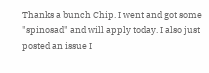Thanks a bunch Chip. I went and got some "spinosad" and will apply today. I also just posted an issue I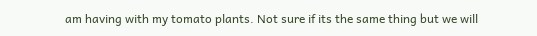am having with my tomato plants. Not sure if its the same thing but we will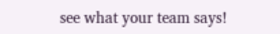see what your team says!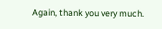Again, thank you very much.